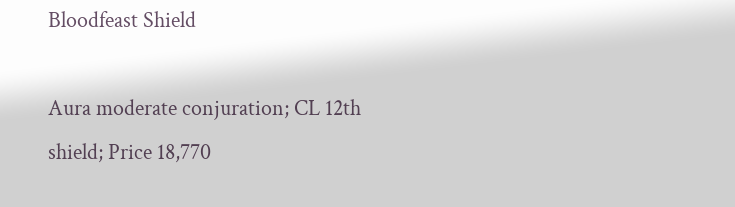Bloodfeast Shield

Aura moderate conjuration; CL 12th
shield; Price 18,770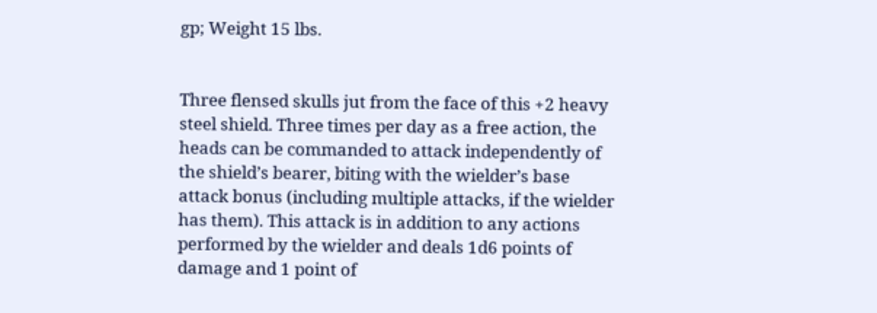gp; Weight 15 lbs.


Three flensed skulls jut from the face of this +2 heavy steel shield. Three times per day as a free action, the heads can be commanded to attack independently of the shield’s bearer, biting with the wielder’s base attack bonus (including multiple attacks, if the wielder has them). This attack is in addition to any actions performed by the wielder and deals 1d6 points of damage and 1 point of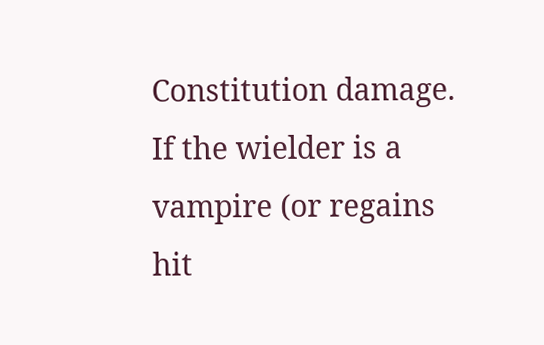Constitution damage. If the wielder is a vampire (or regains hit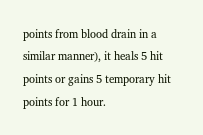points from blood drain in a similar manner), it heals 5 hit points or gains 5 temporary hit points for 1 hour.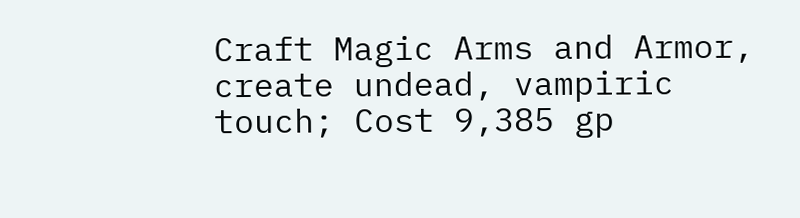Craft Magic Arms and Armor, create undead, vampiric touch; Cost 9,385 gp